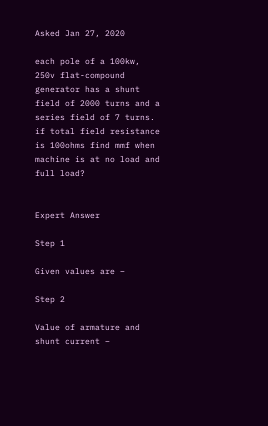Asked Jan 27, 2020

each pole of a 100kw, 250v flat-compound generator has a shunt field of 2000 turns and a series field of 7 turns.  if total field resistance is 100ohms find mmf when machine is at no load and full load?


Expert Answer

Step 1

Given values are –

Step 2

Value of armature and shunt current –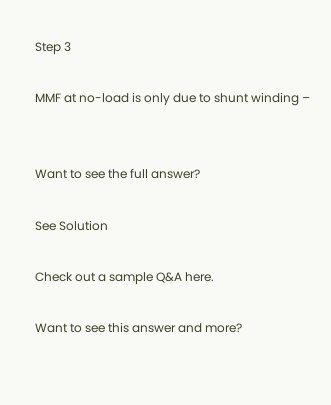Step 3

MMF at no-load is only due to shunt winding –


Want to see the full answer?

See Solution

Check out a sample Q&A here.

Want to see this answer and more?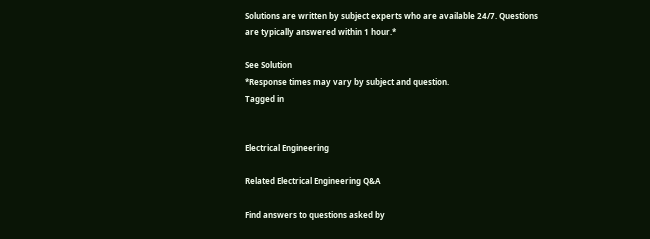Solutions are written by subject experts who are available 24/7. Questions are typically answered within 1 hour.*

See Solution
*Response times may vary by subject and question.
Tagged in


Electrical Engineering

Related Electrical Engineering Q&A

Find answers to questions asked by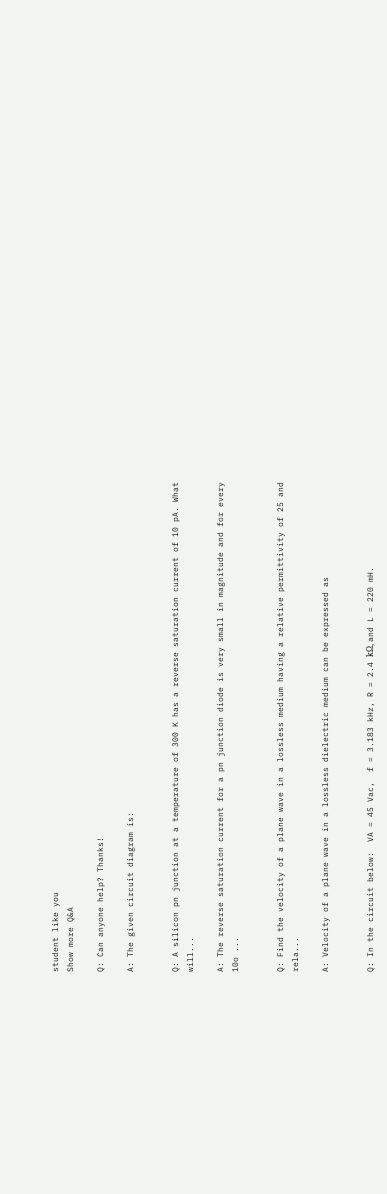student like you
Show more Q&A

Q: Can anyone help? Thanks!

A: The given circuit diagram is:


Q: A silicon pn junction at a temperature of 300 K has a reverse saturation current of 10 pA. What will...

A: The reverse saturation current for a pn junction diode is very small in magnitude and for every 10o ...


Q: Find the velocity of a plane wave in a lossless medium having a relative permittivity of 25 and rela...

A: Velocity of a plane wave in a lossless dielectric medium can be expressed as


Q: In the circuit below:  VA = 45 Vac,  f = 3.183 kHz, R = 2.4 kΩ, and L = 220 mH.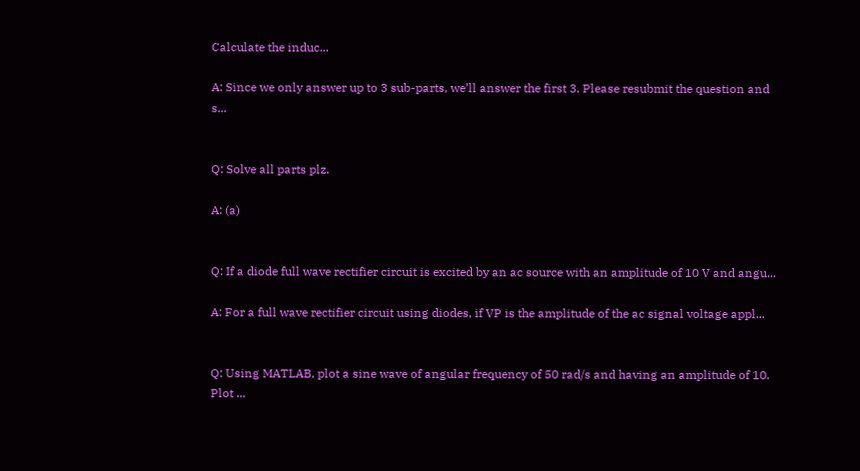Calculate the induc...

A: Since we only answer up to 3 sub-parts, we’ll answer the first 3. Please resubmit the question and s...


Q: Solve all parts plz.

A: (a)


Q: If a diode full wave rectifier circuit is excited by an ac source with an amplitude of 10 V and angu...

A: For a full wave rectifier circuit using diodes, if VP is the amplitude of the ac signal voltage appl...


Q: Using MATLAB, plot a sine wave of angular frequency of 50 rad/s and having an amplitude of 10. Plot ...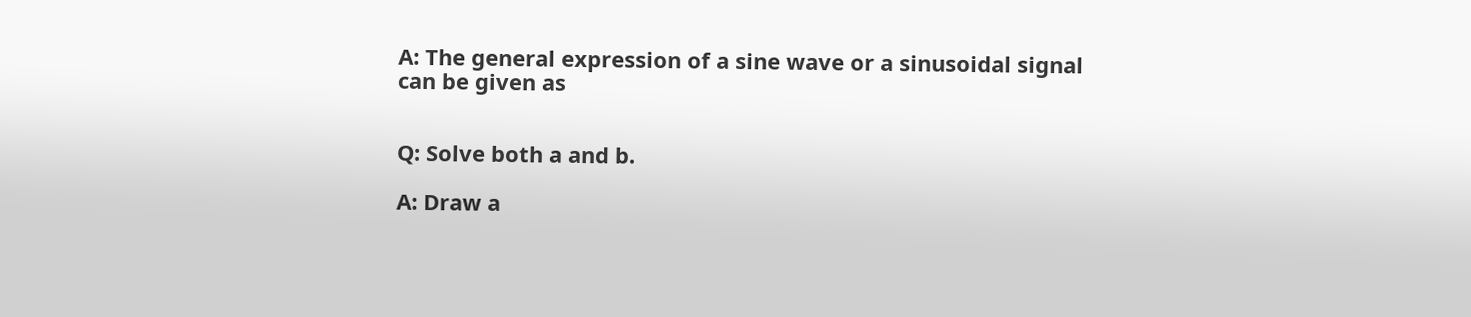A: The general expression of a sine wave or a sinusoidal signal can be given as


Q: Solve both a and b.

A: Draw a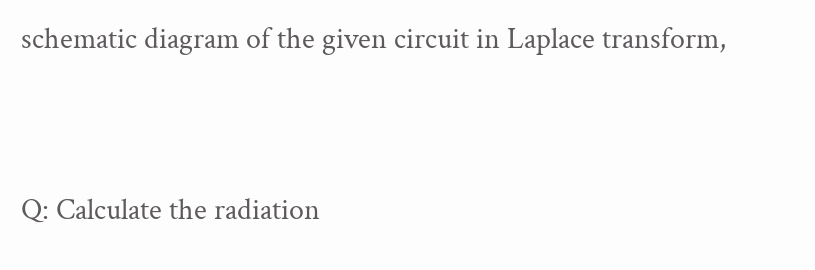schematic diagram of the given circuit in Laplace transform,


Q: Calculate the radiation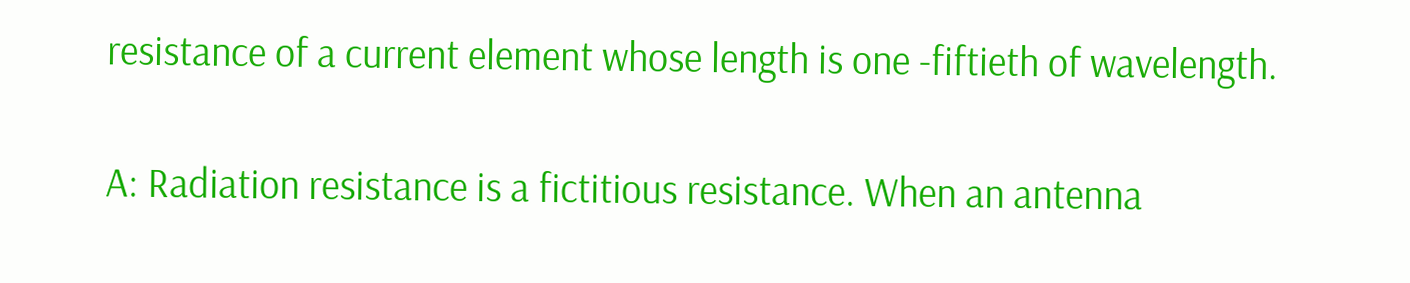resistance of a current element whose length is one -fiftieth of wavelength.

A: Radiation resistance is a fictitious resistance. When an antenna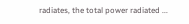radiates, the total power radiated ...